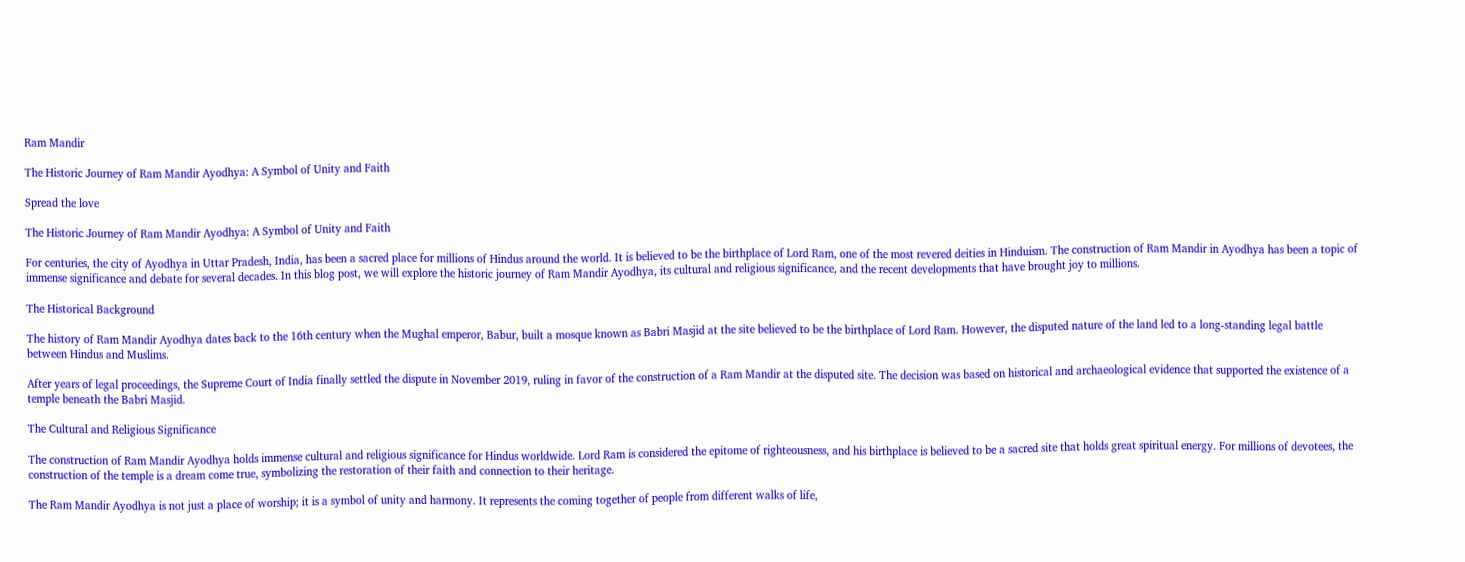Ram Mandir

The Historic Journey of Ram Mandir Ayodhya: A Symbol of Unity and Faith

Spread the love

The Historic Journey of Ram Mandir Ayodhya: A Symbol of Unity and Faith

For centuries, the city of Ayodhya in Uttar Pradesh, India, has been a sacred place for millions of Hindus around the world. It is believed to be the birthplace of Lord Ram, one of the most revered deities in Hinduism. The construction of Ram Mandir in Ayodhya has been a topic of immense significance and debate for several decades. In this blog post, we will explore the historic journey of Ram Mandir Ayodhya, its cultural and religious significance, and the recent developments that have brought joy to millions.

The Historical Background

The history of Ram Mandir Ayodhya dates back to the 16th century when the Mughal emperor, Babur, built a mosque known as Babri Masjid at the site believed to be the birthplace of Lord Ram. However, the disputed nature of the land led to a long-standing legal battle between Hindus and Muslims.

After years of legal proceedings, the Supreme Court of India finally settled the dispute in November 2019, ruling in favor of the construction of a Ram Mandir at the disputed site. The decision was based on historical and archaeological evidence that supported the existence of a temple beneath the Babri Masjid.

The Cultural and Religious Significance

The construction of Ram Mandir Ayodhya holds immense cultural and religious significance for Hindus worldwide. Lord Ram is considered the epitome of righteousness, and his birthplace is believed to be a sacred site that holds great spiritual energy. For millions of devotees, the construction of the temple is a dream come true, symbolizing the restoration of their faith and connection to their heritage.

The Ram Mandir Ayodhya is not just a place of worship; it is a symbol of unity and harmony. It represents the coming together of people from different walks of life,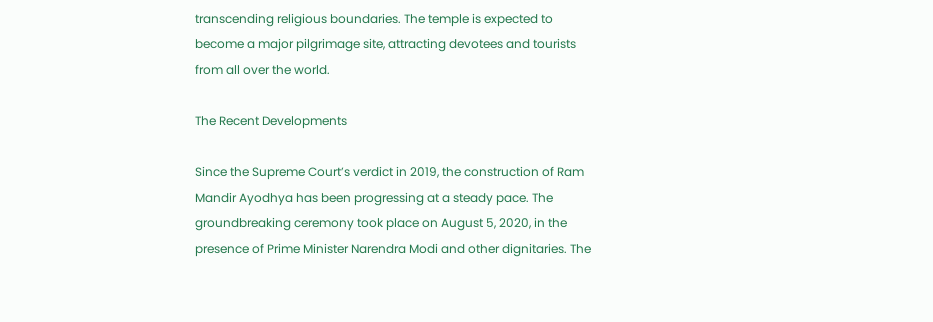transcending religious boundaries. The temple is expected to become a major pilgrimage site, attracting devotees and tourists from all over the world.

The Recent Developments

Since the Supreme Court’s verdict in 2019, the construction of Ram Mandir Ayodhya has been progressing at a steady pace. The groundbreaking ceremony took place on August 5, 2020, in the presence of Prime Minister Narendra Modi and other dignitaries. The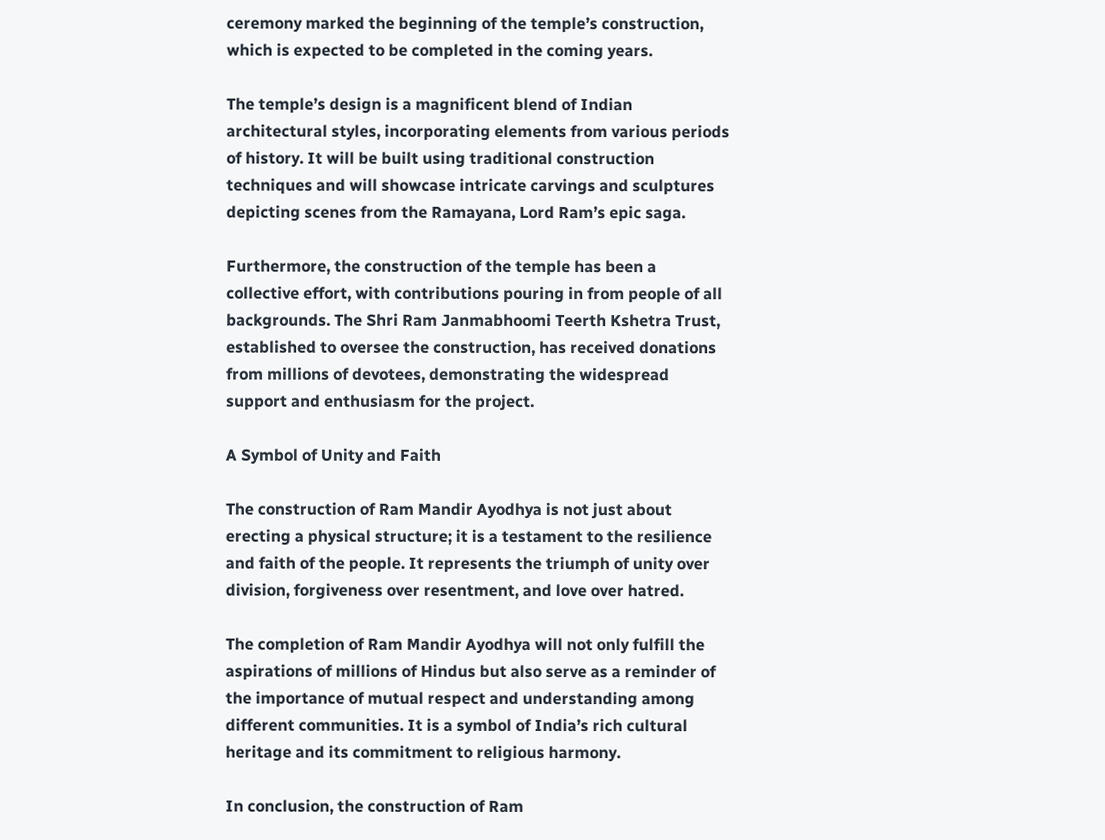ceremony marked the beginning of the temple’s construction, which is expected to be completed in the coming years.

The temple’s design is a magnificent blend of Indian architectural styles, incorporating elements from various periods of history. It will be built using traditional construction techniques and will showcase intricate carvings and sculptures depicting scenes from the Ramayana, Lord Ram’s epic saga.

Furthermore, the construction of the temple has been a collective effort, with contributions pouring in from people of all backgrounds. The Shri Ram Janmabhoomi Teerth Kshetra Trust, established to oversee the construction, has received donations from millions of devotees, demonstrating the widespread support and enthusiasm for the project.

A Symbol of Unity and Faith

The construction of Ram Mandir Ayodhya is not just about erecting a physical structure; it is a testament to the resilience and faith of the people. It represents the triumph of unity over division, forgiveness over resentment, and love over hatred.

The completion of Ram Mandir Ayodhya will not only fulfill the aspirations of millions of Hindus but also serve as a reminder of the importance of mutual respect and understanding among different communities. It is a symbol of India’s rich cultural heritage and its commitment to religious harmony.

In conclusion, the construction of Ram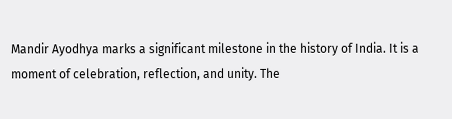Mandir Ayodhya marks a significant milestone in the history of India. It is a moment of celebration, reflection, and unity. The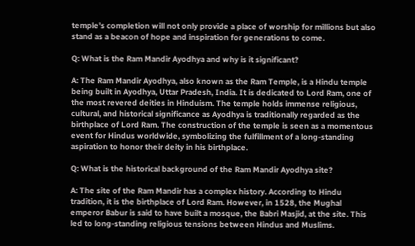temple’s completion will not only provide a place of worship for millions but also stand as a beacon of hope and inspiration for generations to come.

Q: What is the Ram Mandir Ayodhya and why is it significant?

A: The Ram Mandir Ayodhya, also known as the Ram Temple, is a Hindu temple being built in Ayodhya, Uttar Pradesh, India. It is dedicated to Lord Ram, one of the most revered deities in Hinduism. The temple holds immense religious, cultural, and historical significance as Ayodhya is traditionally regarded as the birthplace of Lord Ram. The construction of the temple is seen as a momentous event for Hindus worldwide, symbolizing the fulfillment of a long-standing aspiration to honor their deity in his birthplace.

Q: What is the historical background of the Ram Mandir Ayodhya site?

A: The site of the Ram Mandir has a complex history. According to Hindu tradition, it is the birthplace of Lord Ram. However, in 1528, the Mughal emperor Babur is said to have built a mosque, the Babri Masjid, at the site. This led to long-standing religious tensions between Hindus and Muslims.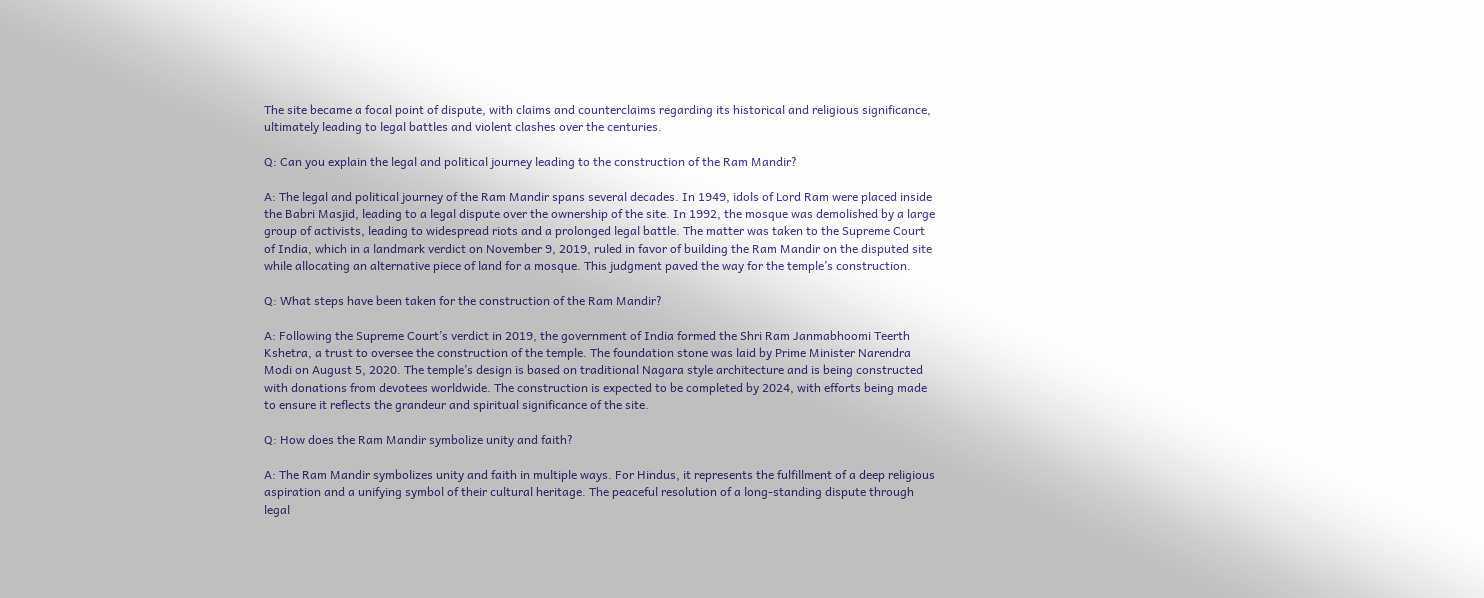The site became a focal point of dispute, with claims and counterclaims regarding its historical and religious significance, ultimately leading to legal battles and violent clashes over the centuries.

Q: Can you explain the legal and political journey leading to the construction of the Ram Mandir?

A: The legal and political journey of the Ram Mandir spans several decades. In 1949, idols of Lord Ram were placed inside the Babri Masjid, leading to a legal dispute over the ownership of the site. In 1992, the mosque was demolished by a large group of activists, leading to widespread riots and a prolonged legal battle. The matter was taken to the Supreme Court of India, which in a landmark verdict on November 9, 2019, ruled in favor of building the Ram Mandir on the disputed site while allocating an alternative piece of land for a mosque. This judgment paved the way for the temple’s construction.

Q: What steps have been taken for the construction of the Ram Mandir?

A: Following the Supreme Court’s verdict in 2019, the government of India formed the Shri Ram Janmabhoomi Teerth Kshetra, a trust to oversee the construction of the temple. The foundation stone was laid by Prime Minister Narendra Modi on August 5, 2020. The temple’s design is based on traditional Nagara style architecture and is being constructed with donations from devotees worldwide. The construction is expected to be completed by 2024, with efforts being made to ensure it reflects the grandeur and spiritual significance of the site.

Q: How does the Ram Mandir symbolize unity and faith?

A: The Ram Mandir symbolizes unity and faith in multiple ways. For Hindus, it represents the fulfillment of a deep religious aspiration and a unifying symbol of their cultural heritage. The peaceful resolution of a long-standing dispute through legal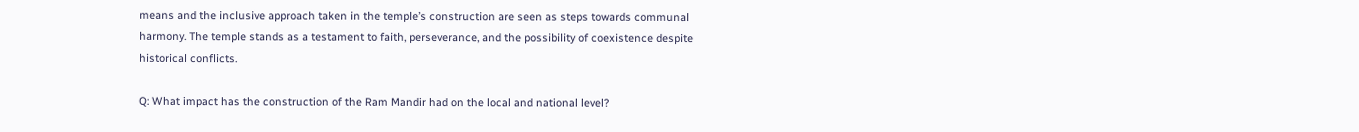means and the inclusive approach taken in the temple’s construction are seen as steps towards communal harmony. The temple stands as a testament to faith, perseverance, and the possibility of coexistence despite historical conflicts.

Q: What impact has the construction of the Ram Mandir had on the local and national level?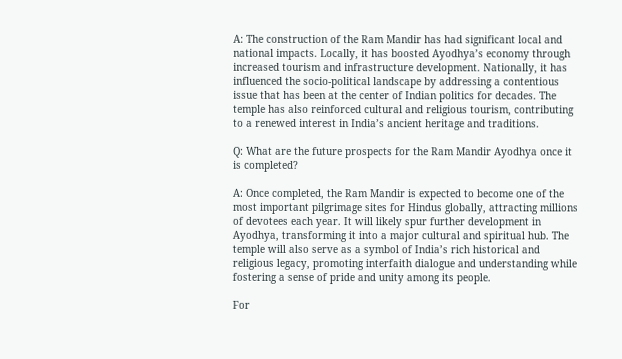A: The construction of the Ram Mandir has had significant local and national impacts. Locally, it has boosted Ayodhya’s economy through increased tourism and infrastructure development. Nationally, it has influenced the socio-political landscape by addressing a contentious issue that has been at the center of Indian politics for decades. The temple has also reinforced cultural and religious tourism, contributing to a renewed interest in India’s ancient heritage and traditions.

Q: What are the future prospects for the Ram Mandir Ayodhya once it is completed?

A: Once completed, the Ram Mandir is expected to become one of the most important pilgrimage sites for Hindus globally, attracting millions of devotees each year. It will likely spur further development in Ayodhya, transforming it into a major cultural and spiritual hub. The temple will also serve as a symbol of India’s rich historical and religious legacy, promoting interfaith dialogue and understanding while fostering a sense of pride and unity among its people.

For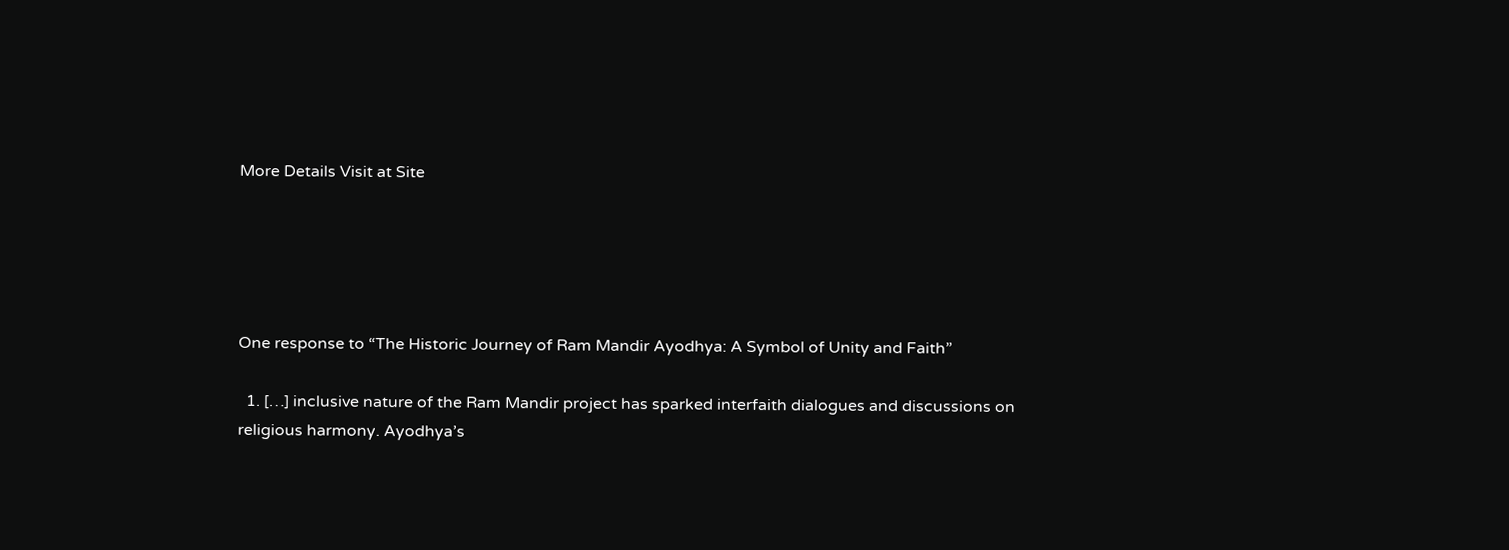More Details Visit at Site





One response to “The Historic Journey of Ram Mandir Ayodhya: A Symbol of Unity and Faith”

  1. […] inclusive nature of the Ram Mandir project has sparked interfaith dialogues and discussions on religious harmony. Ayodhya’s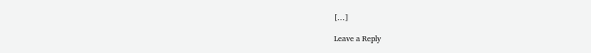[…]

Leave a Reply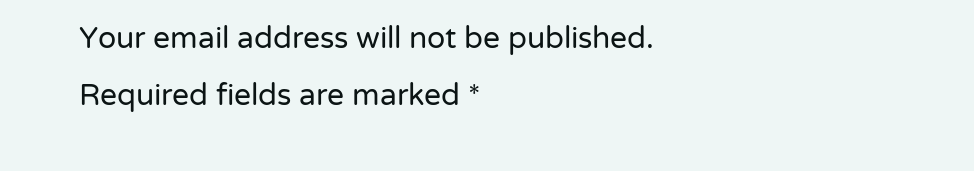Your email address will not be published. Required fields are marked *